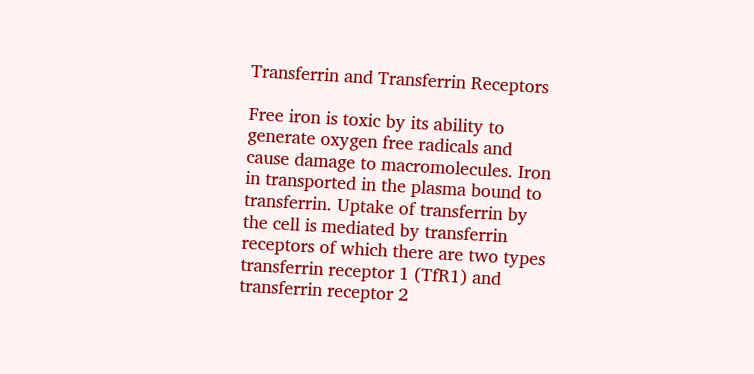Transferrin and Transferrin Receptors

Free iron is toxic by its ability to generate oxygen free radicals and cause damage to macromolecules. Iron in transported in the plasma bound to transferrin. Uptake of transferrin by the cell is mediated by transferrin receptors of which there are two types transferrin receptor 1 (TfR1) and transferrin receptor 2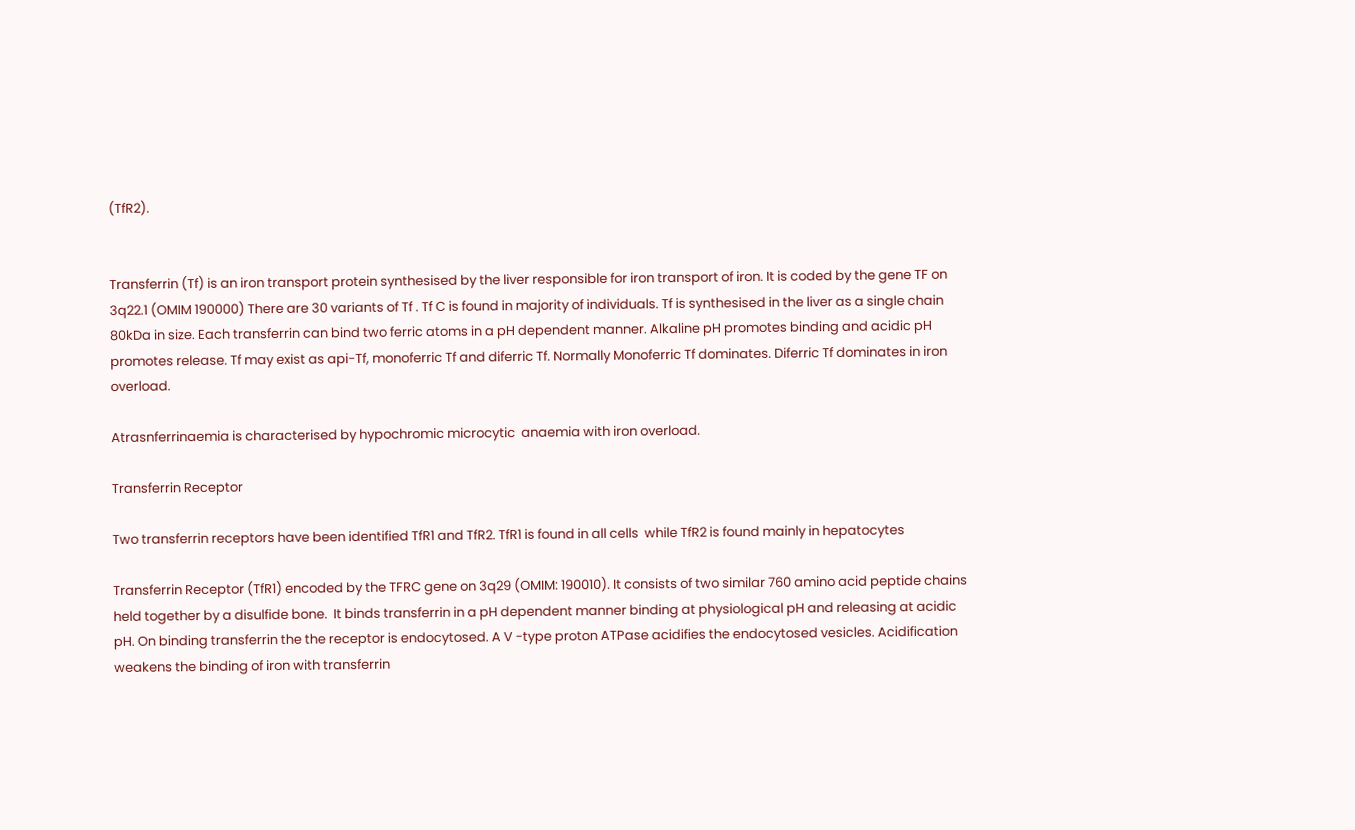(TfR2).


Transferrin (Tf) is an iron transport protein synthesised by the liver responsible for iron transport of iron. It is coded by the gene TF on 3q22.1 (OMIM 190000) There are 30 variants of Tf . Tf C is found in majority of individuals. Tf is synthesised in the liver as a single chain 80kDa in size. Each transferrin can bind two ferric atoms in a pH dependent manner. Alkaline pH promotes binding and acidic pH promotes release. Tf may exist as api-Tf, monoferric Tf and diferric Tf. Normally Monoferric Tf dominates. Diferric Tf dominates in iron overload.

Atrasnferrinaemia is characterised by hypochromic microcytic  anaemia with iron overload.

Transferrin Receptor

Two transferrin receptors have been identified TfR1 and TfR2. TfR1 is found in all cells  while TfR2 is found mainly in hepatocytes

Transferrin Receptor (TfR1) encoded by the TFRC gene on 3q29 (OMIM: 190010). It consists of two similar 760 amino acid peptide chains held together by a disulfide bone.  It binds transferrin in a pH dependent manner binding at physiological pH and releasing at acidic pH. On binding transferrin the the receptor is endocytosed. A V -type proton ATPase acidifies the endocytosed vesicles. Acidification weakens the binding of iron with transferrin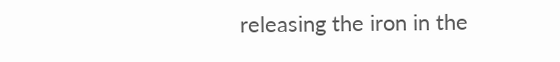releasing the iron in the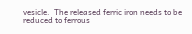vesicle.  The released ferric iron needs to be reduced to ferrous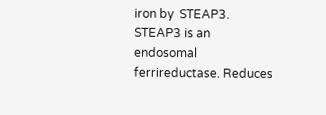iron by  STEAP3. STEAP3 is an endosomal ferrireductase. Reduces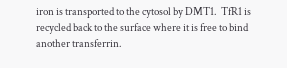iron is transported to the cytosol by DMT1.  TfR1 is recycled back to the surface where it is free to bind another transferrin.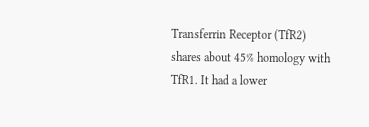Transferrin Receptor (TfR2) shares about 45% homology with TfR1. It had a lower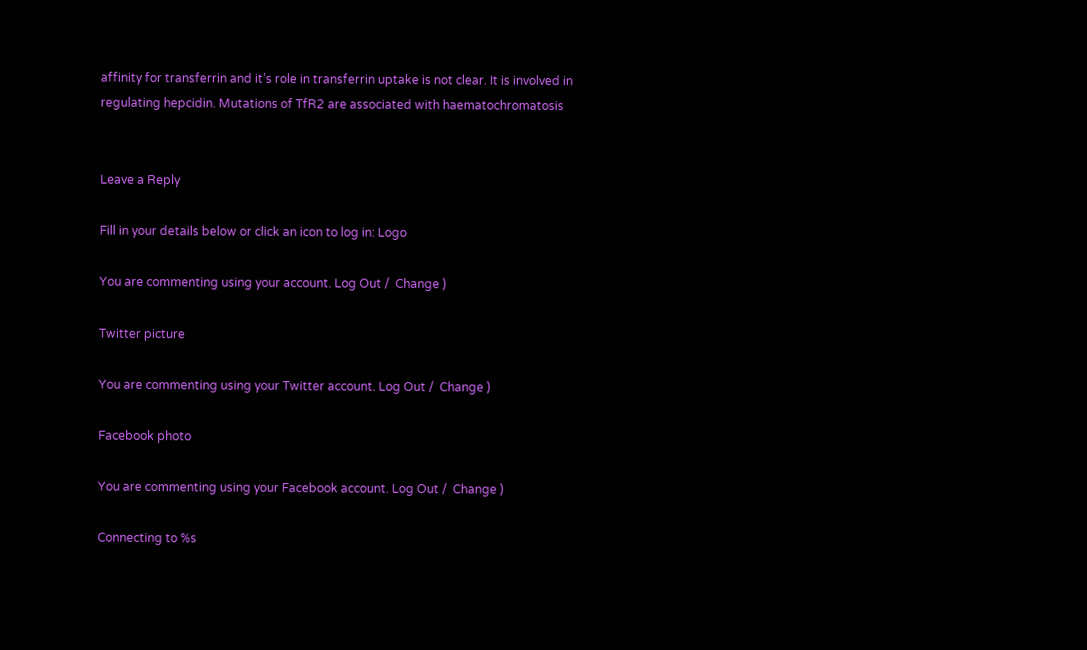affinity for transferrin and it’s role in transferrin uptake is not clear. It is involved in regulating hepcidin. Mutations of TfR2 are associated with haematochromatosis


Leave a Reply

Fill in your details below or click an icon to log in: Logo

You are commenting using your account. Log Out /  Change )

Twitter picture

You are commenting using your Twitter account. Log Out /  Change )

Facebook photo

You are commenting using your Facebook account. Log Out /  Change )

Connecting to %s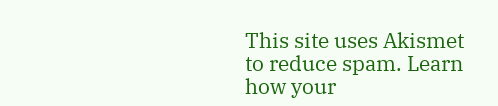This site uses Akismet to reduce spam. Learn how your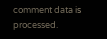comment data is processed.